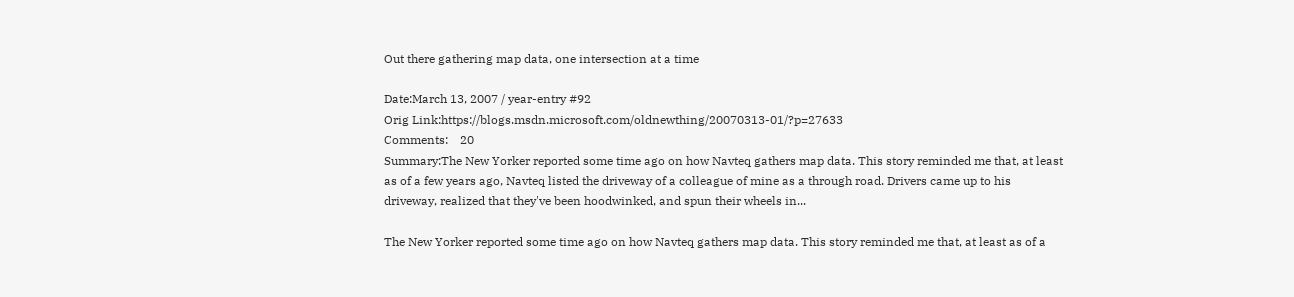Out there gathering map data, one intersection at a time

Date:March 13, 2007 / year-entry #92
Orig Link:https://blogs.msdn.microsoft.com/oldnewthing/20070313-01/?p=27633
Comments:    20
Summary:The New Yorker reported some time ago on how Navteq gathers map data. This story reminded me that, at least as of a few years ago, Navteq listed the driveway of a colleague of mine as a through road. Drivers came up to his driveway, realized that they've been hoodwinked, and spun their wheels in...

The New Yorker reported some time ago on how Navteq gathers map data. This story reminded me that, at least as of a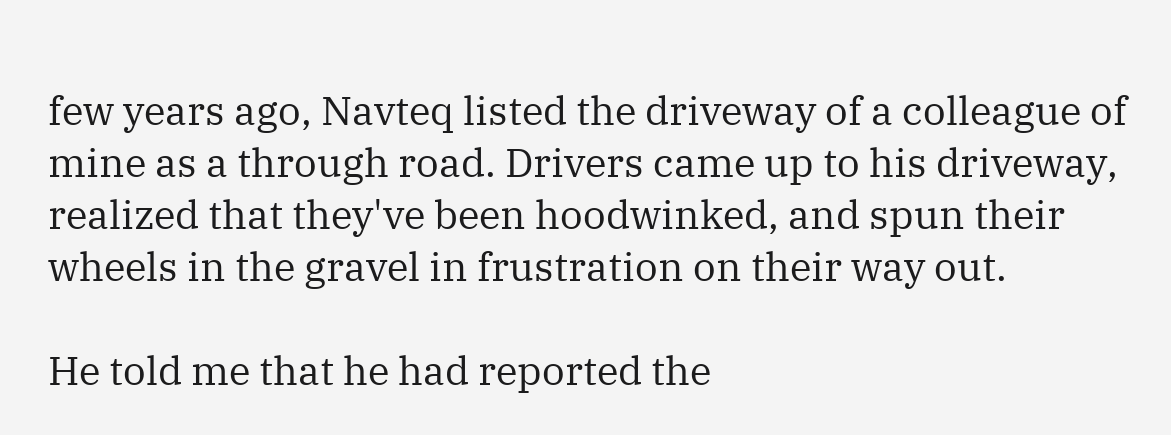few years ago, Navteq listed the driveway of a colleague of mine as a through road. Drivers came up to his driveway, realized that they've been hoodwinked, and spun their wheels in the gravel in frustration on their way out.

He told me that he had reported the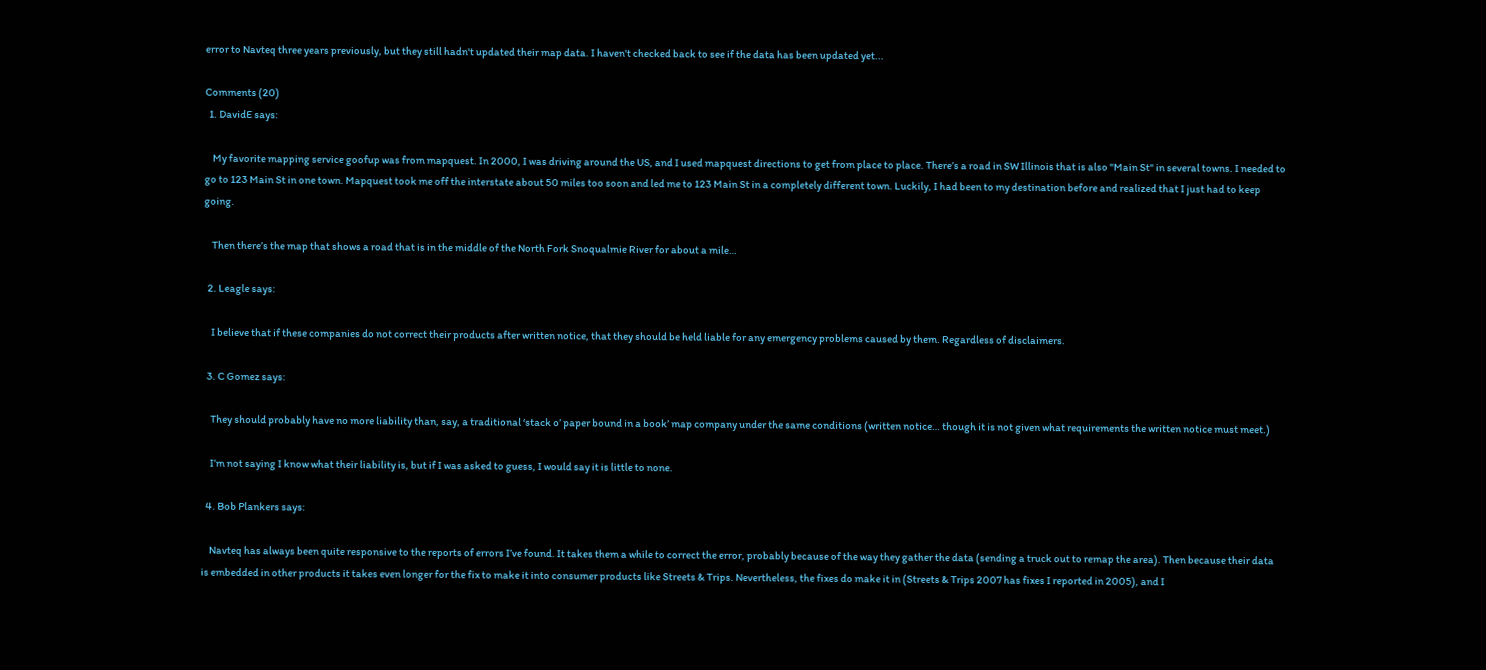error to Navteq three years previously, but they still hadn't updated their map data. I haven't checked back to see if the data has been updated yet...

Comments (20)
  1. DavidE says:

    My favorite mapping service goofup was from mapquest. In 2000, I was driving around the US, and I used mapquest directions to get from place to place. There’s a road in SW Illinois that is also "Main St" in several towns. I needed to go to 123 Main St in one town. Mapquest took me off the interstate about 50 miles too soon and led me to 123 Main St in a completely different town. Luckily, I had been to my destination before and realized that I just had to keep going.

    Then there’s the map that shows a road that is in the middle of the North Fork Snoqualmie River for about a mile…

  2. Leagle says:

    I believe that if these companies do not correct their products after written notice, that they should be held liable for any emergency problems caused by them. Regardless of disclaimers.

  3. C Gomez says:

    They should probably have no more liability than, say, a traditional ‘stack o’ paper bound in a book’ map company under the same conditions (written notice… though it is not given what requirements the written notice must meet.)

    I’m not saying I know what their liability is, but if I was asked to guess, I would say it is little to none.

  4. Bob Plankers says:

    Navteq has always been quite responsive to the reports of errors I’ve found. It takes them a while to correct the error, probably because of the way they gather the data (sending a truck out to remap the area). Then because their data is embedded in other products it takes even longer for the fix to make it into consumer products like Streets & Trips. Nevertheless, the fixes do make it in (Streets & Trips 2007 has fixes I reported in 2005), and I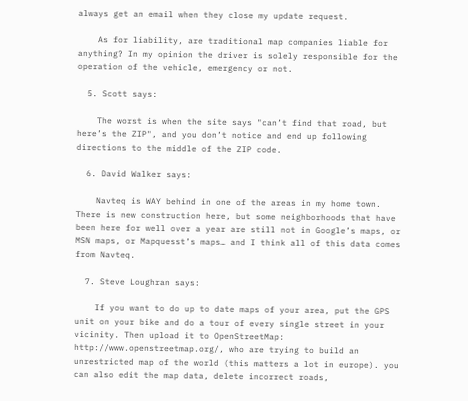always get an email when they close my update request.

    As for liability, are traditional map companies liable for anything? In my opinion the driver is solely responsible for the operation of the vehicle, emergency or not.

  5. Scott says:

    The worst is when the site says "can’t find that road, but here’s the ZIP", and you don’t notice and end up following directions to the middle of the ZIP code.

  6. David Walker says:

    Navteq is WAY behind in one of the areas in my home town.  There is new construction here, but some neighborhoods that have been here for well over a year are still not in Google’s maps, or MSN maps, or Mapquesst’s maps… and I think all of this data comes from Navteq.

  7. Steve Loughran says:

    If you want to do up to date maps of your area, put the GPS unit on your bike and do a tour of every single street in your vicinity. Then upload it to OpenStreetMap: http://www.openstreetmap.org/, who are trying to build an unrestricted map of the world (this matters a lot in europe). you can also edit the map data, delete incorrect roads,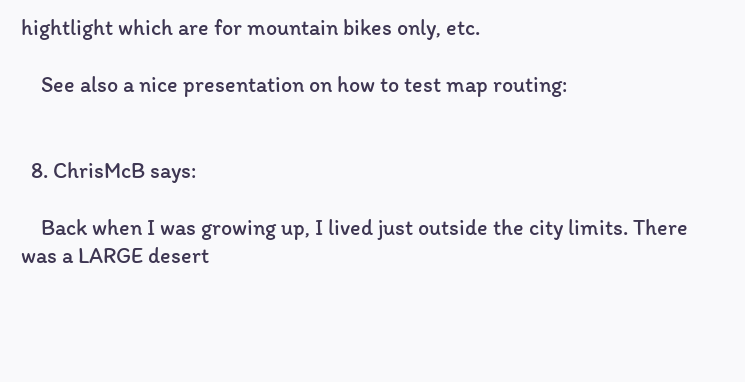hightlight which are for mountain bikes only, etc.

    See also a nice presentation on how to test map routing:


  8. ChrisMcB says:

    Back when I was growing up, I lived just outside the city limits. There was a LARGE desert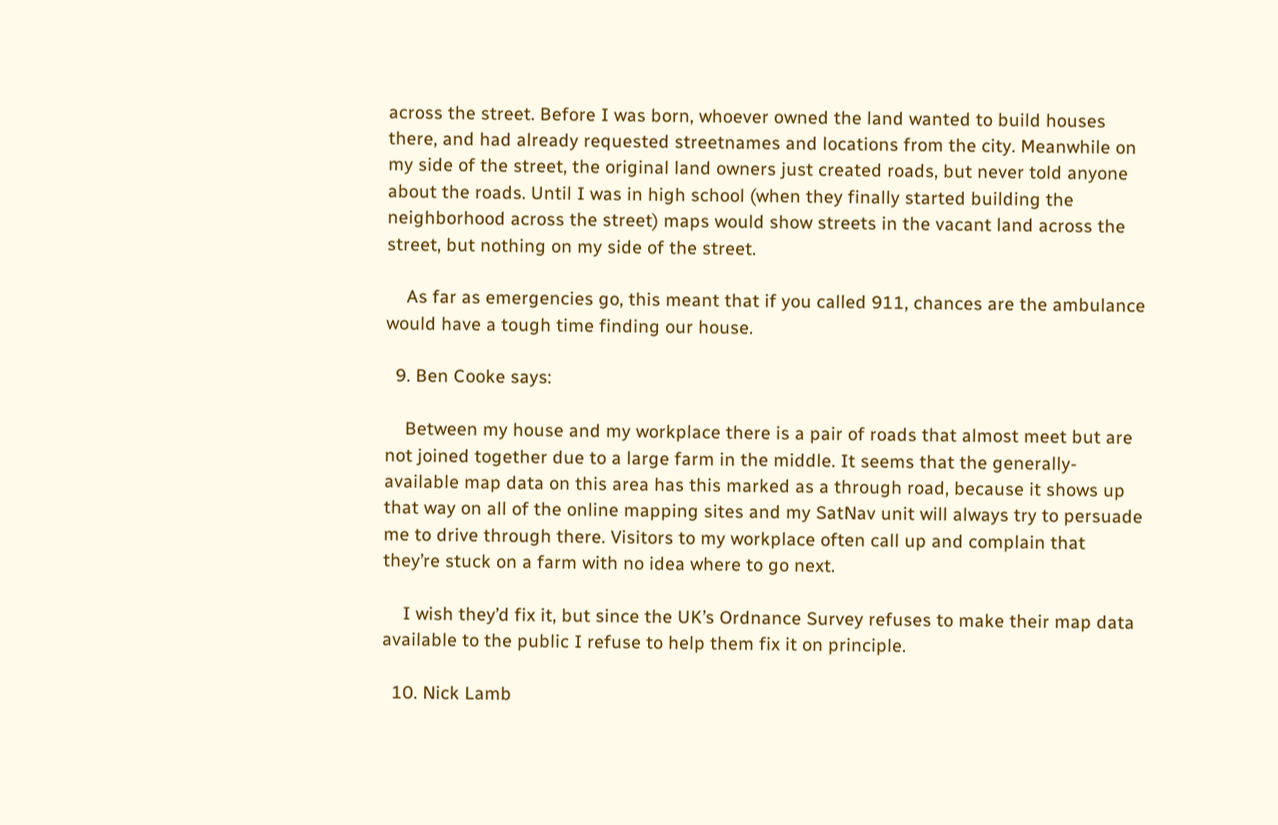across the street. Before I was born, whoever owned the land wanted to build houses there, and had already requested streetnames and locations from the city. Meanwhile on my side of the street, the original land owners just created roads, but never told anyone about the roads. Until I was in high school (when they finally started building the neighborhood across the street) maps would show streets in the vacant land across the street, but nothing on my side of the street.

    As far as emergencies go, this meant that if you called 911, chances are the ambulance would have a tough time finding our house.

  9. Ben Cooke says:

    Between my house and my workplace there is a pair of roads that almost meet but are not joined together due to a large farm in the middle. It seems that the generally-available map data on this area has this marked as a through road, because it shows up that way on all of the online mapping sites and my SatNav unit will always try to persuade me to drive through there. Visitors to my workplace often call up and complain that they’re stuck on a farm with no idea where to go next.

    I wish they’d fix it, but since the UK’s Ordnance Survey refuses to make their map data available to the public I refuse to help them fix it on principle.

  10. Nick Lamb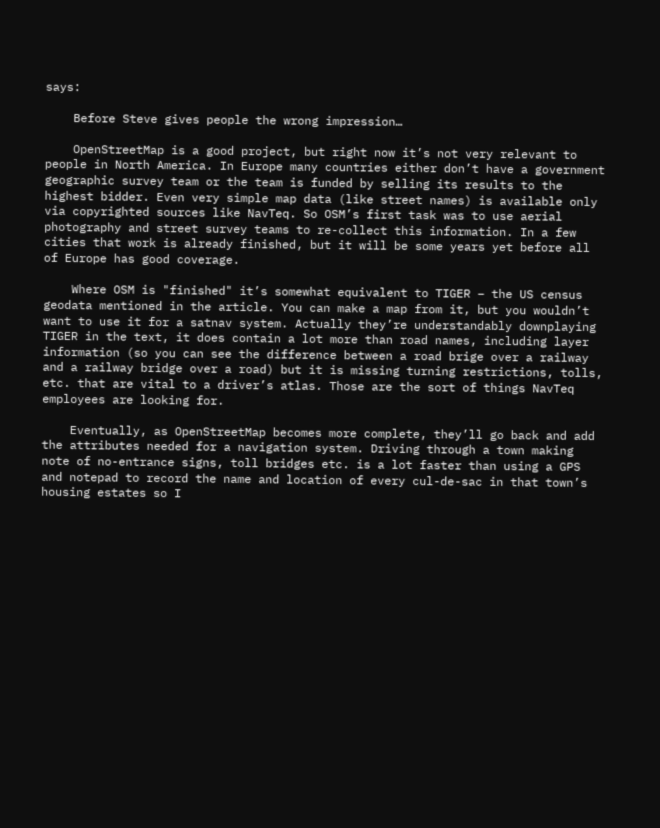says:

    Before Steve gives people the wrong impression…

    OpenStreetMap is a good project, but right now it’s not very relevant to people in North America. In Europe many countries either don’t have a government geographic survey team or the team is funded by selling its results to the highest bidder. Even very simple map data (like street names) is available only via copyrighted sources like NavTeq. So OSM’s first task was to use aerial photography and street survey teams to re-collect this information. In a few cities that work is already finished, but it will be some years yet before all of Europe has good coverage.

    Where OSM is "finished" it’s somewhat equivalent to TIGER – the US census geodata mentioned in the article. You can make a map from it, but you wouldn’t want to use it for a satnav system. Actually they’re understandably downplaying TIGER in the text, it does contain a lot more than road names, including layer information (so you can see the difference between a road brige over a railway and a railway bridge over a road) but it is missing turning restrictions, tolls, etc. that are vital to a driver’s atlas. Those are the sort of things NavTeq employees are looking for.

    Eventually, as OpenStreetMap becomes more complete, they’ll go back and add the attributes needed for a navigation system. Driving through a town making note of no-entrance signs, toll bridges etc. is a lot faster than using a GPS and notepad to record the name and location of every cul-de-sac in that town’s housing estates so I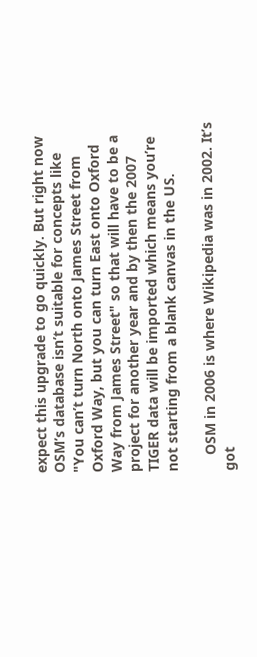expect this upgrade to go quickly. But right now OSM’s database isn’t suitable for concepts like "You can’t turn North onto James Street from Oxford Way, but you can turn East onto Oxford Way from James Street" so that will have to be a project for another year and by then the 2007 TIGER data will be imported which means you’re not starting from a blank canvas in the US.

    OSM in 2006 is where Wikipedia was in 2002. It’s got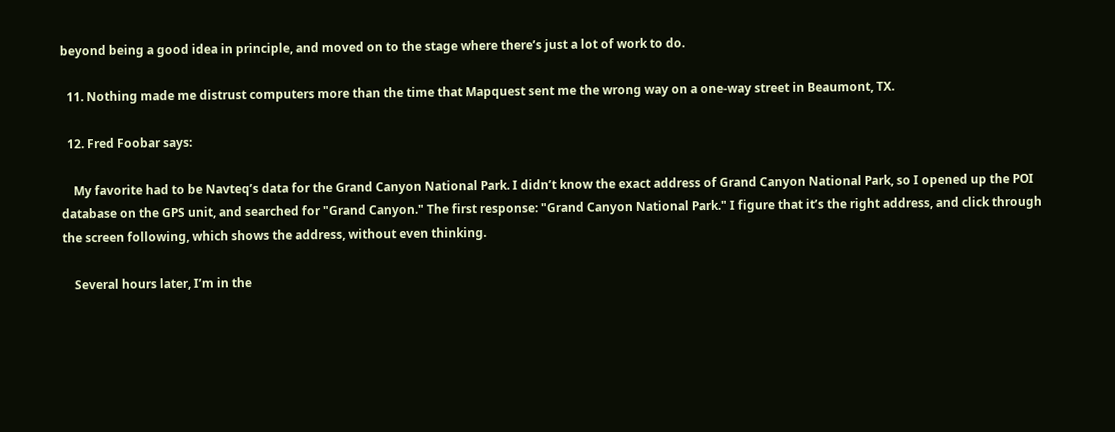beyond being a good idea in principle, and moved on to the stage where there’s just a lot of work to do.

  11. Nothing made me distrust computers more than the time that Mapquest sent me the wrong way on a one-way street in Beaumont, TX.

  12. Fred Foobar says:

    My favorite had to be Navteq’s data for the Grand Canyon National Park. I didn’t know the exact address of Grand Canyon National Park, so I opened up the POI database on the GPS unit, and searched for "Grand Canyon." The first response: "Grand Canyon National Park." I figure that it’s the right address, and click through the screen following, which shows the address, without even thinking.

    Several hours later, I’m in the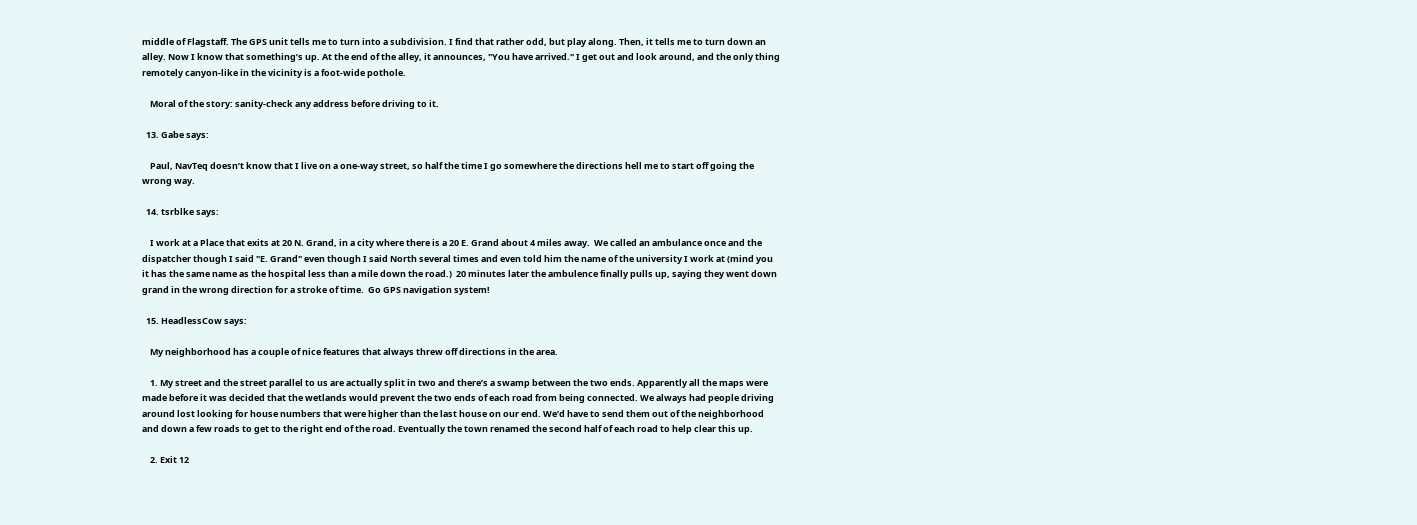middle of Flagstaff. The GPS unit tells me to turn into a subdivision. I find that rather odd, but play along. Then, it tells me to turn down an alley. Now I know that something’s up. At the end of the alley, it announces, "You have arrived." I get out and look around, and the only thing remotely canyon-like in the vicinity is a foot-wide pothole.

    Moral of the story: sanity-check any address before driving to it.

  13. Gabe says:

    Paul, NavTeq doesn’t know that I live on a one-way street, so half the time I go somewhere the directions hell me to start off going the wrong way.

  14. tsrblke says:

    I work at a Place that exits at 20 N. Grand, in a city where there is a 20 E. Grand about 4 miles away.  We called an ambulance once and the dispatcher though I said "E. Grand" even though I said North several times and even told him the name of the university I work at (mind you it has the same name as the hospital less than a mile down the road.)  20 minutes later the ambulence finally pulls up, saying they went down grand in the wrong direction for a stroke of time.  Go GPS navigation system!

  15. HeadlessCow says:

    My neighborhood has a couple of nice features that always threw off directions in the area.

    1. My street and the street parallel to us are actually split in two and there’s a swamp between the two ends. Apparently all the maps were made before it was decided that the wetlands would prevent the two ends of each road from being connected. We always had people driving around lost looking for house numbers that were higher than the last house on our end. We’d have to send them out of the neighborhood and down a few roads to get to the right end of the road. Eventually the town renamed the second half of each road to help clear this up.

    2. Exit 12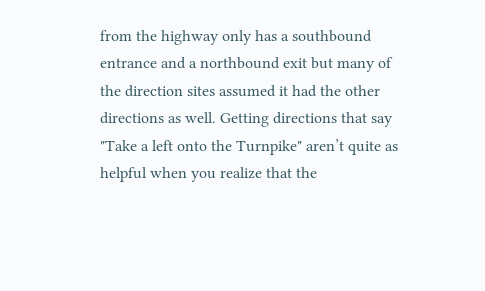from the highway only has a southbound entrance and a northbound exit but many of the direction sites assumed it had the other directions as well. Getting directions that say "Take a left onto the Turnpike" aren’t quite as helpful when you realize that the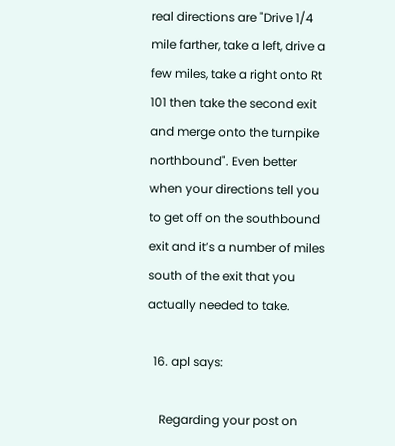real directions are "Drive 1/4 mile farther, take a left, drive a few miles, take a right onto Rt 101 then take the second exit and merge onto the turnpike northbound". Even better when your directions tell you to get off on the southbound exit and it’s a number of miles south of the exit that you actually needed to take.

  16. apl says:

    Regarding your post on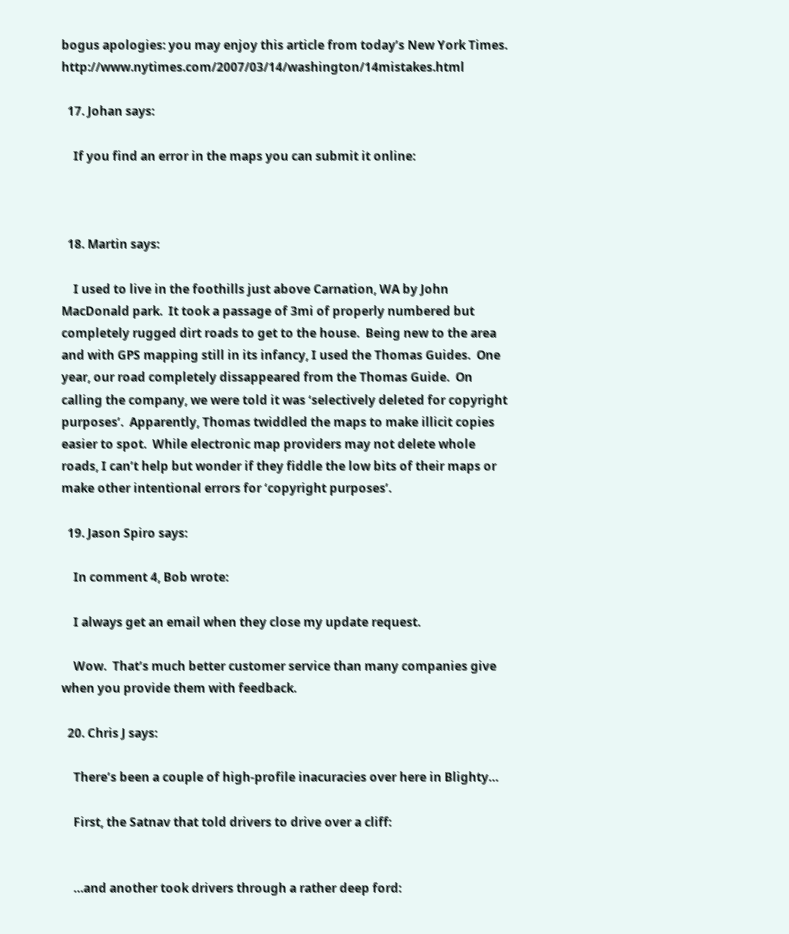bogus apologies: you may enjoy this article from today’s New York Times. http://www.nytimes.com/2007/03/14/washington/14mistakes.html

  17. Johan says:

    If you find an error in the maps you can submit it online:



  18. Martin says:

    I used to live in the foothills just above Carnation, WA by John MacDonald park.  It took a passage of 3mi of properly numbered but completely rugged dirt roads to get to the house.  Being new to the area and with GPS mapping still in its infancy, I used the Thomas Guides.  One year, our road completely dissappeared from the Thomas Guide.  On calling the company, we were told it was ‘selectively deleted for copyright purposes’.  Apparently, Thomas twiddled the maps to make illicit copies easier to spot.  While electronic map providers may not delete whole roads, I can’t help but wonder if they fiddle the low bits of their maps or make other intentional errors for ‘copyright purposes’.

  19. Jason Spiro says:

    In comment 4, Bob wrote:

    I always get an email when they close my update request.

    Wow.  That’s much better customer service than many companies give when you provide them with feedback.

  20. Chris J says:

    There’s been a couple of high-profile inacuracies over here in Blighty…

    First, the Satnav that told drivers to drive over a cliff:


    …and another took drivers through a rather deep ford: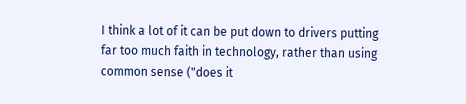I think a lot of it can be put down to drivers putting far too much faith in technology, rather than using common sense ("does it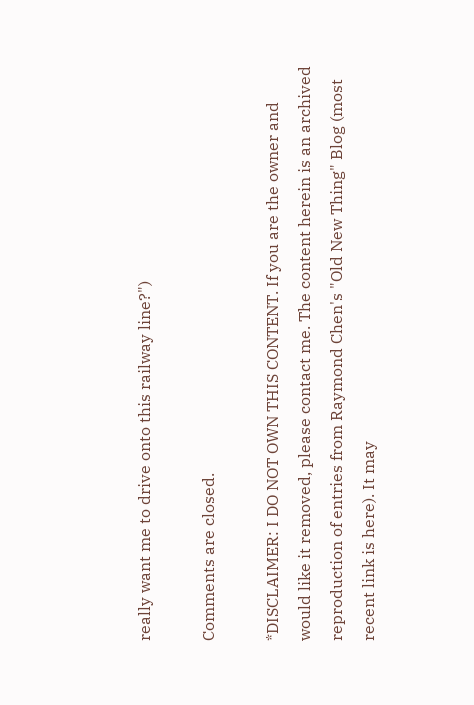really want me to drive onto this railway line?")

Comments are closed.

*DISCLAIMER: I DO NOT OWN THIS CONTENT. If you are the owner and would like it removed, please contact me. The content herein is an archived reproduction of entries from Raymond Chen's "Old New Thing" Blog (most recent link is here). It may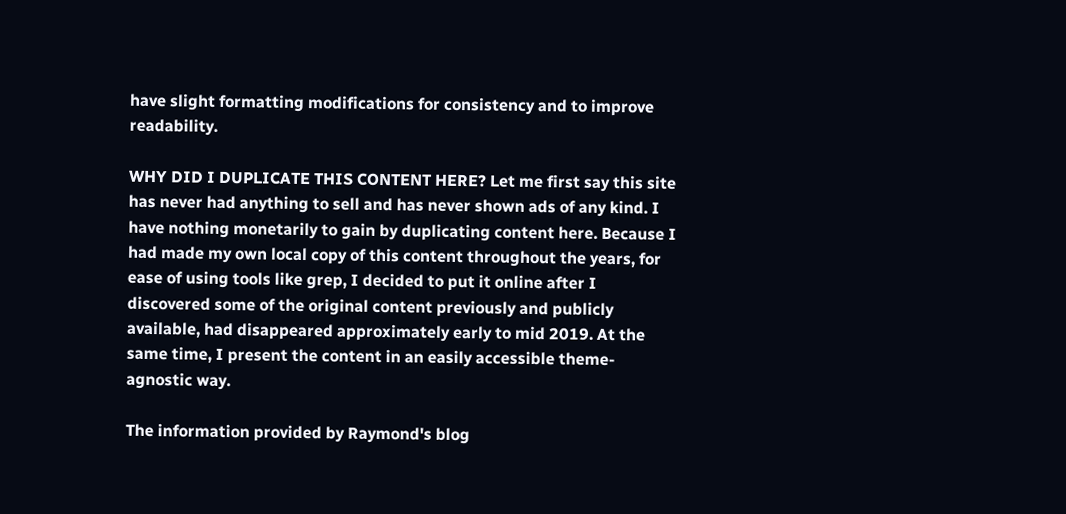have slight formatting modifications for consistency and to improve readability.

WHY DID I DUPLICATE THIS CONTENT HERE? Let me first say this site has never had anything to sell and has never shown ads of any kind. I have nothing monetarily to gain by duplicating content here. Because I had made my own local copy of this content throughout the years, for ease of using tools like grep, I decided to put it online after I discovered some of the original content previously and publicly available, had disappeared approximately early to mid 2019. At the same time, I present the content in an easily accessible theme-agnostic way.

The information provided by Raymond's blog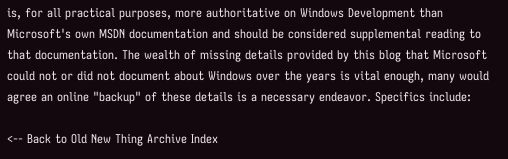is, for all practical purposes, more authoritative on Windows Development than Microsoft's own MSDN documentation and should be considered supplemental reading to that documentation. The wealth of missing details provided by this blog that Microsoft could not or did not document about Windows over the years is vital enough, many would agree an online "backup" of these details is a necessary endeavor. Specifics include:

<-- Back to Old New Thing Archive Index